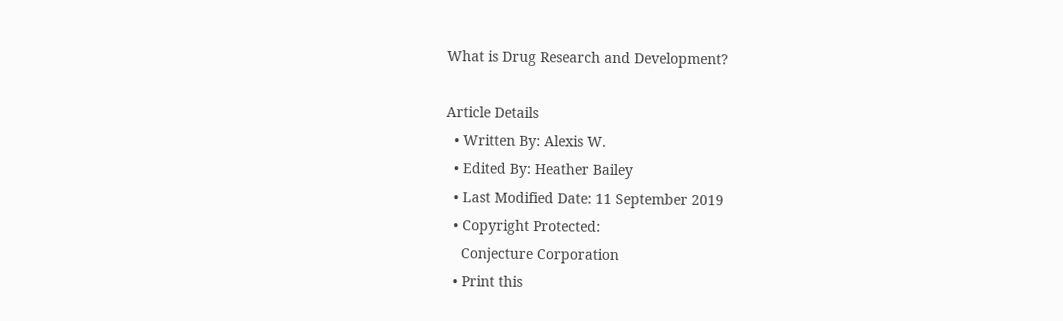What is Drug Research and Development?

Article Details
  • Written By: Alexis W.
  • Edited By: Heather Bailey
  • Last Modified Date: 11 September 2019
  • Copyright Protected:
    Conjecture Corporation
  • Print this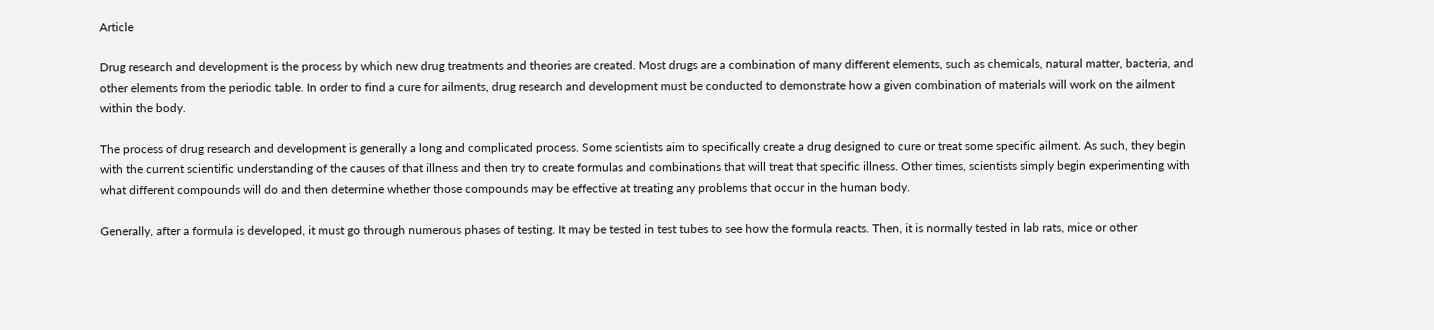Article

Drug research and development is the process by which new drug treatments and theories are created. Most drugs are a combination of many different elements, such as chemicals, natural matter, bacteria, and other elements from the periodic table. In order to find a cure for ailments, drug research and development must be conducted to demonstrate how a given combination of materials will work on the ailment within the body.

The process of drug research and development is generally a long and complicated process. Some scientists aim to specifically create a drug designed to cure or treat some specific ailment. As such, they begin with the current scientific understanding of the causes of that illness and then try to create formulas and combinations that will treat that specific illness. Other times, scientists simply begin experimenting with what different compounds will do and then determine whether those compounds may be effective at treating any problems that occur in the human body.

Generally, after a formula is developed, it must go through numerous phases of testing. It may be tested in test tubes to see how the formula reacts. Then, it is normally tested in lab rats, mice or other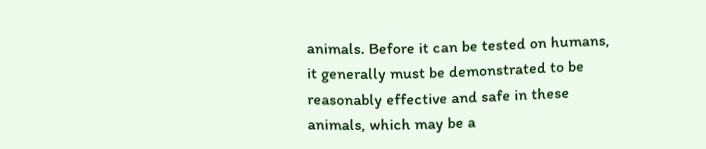animals. Before it can be tested on humans, it generally must be demonstrated to be reasonably effective and safe in these animals, which may be a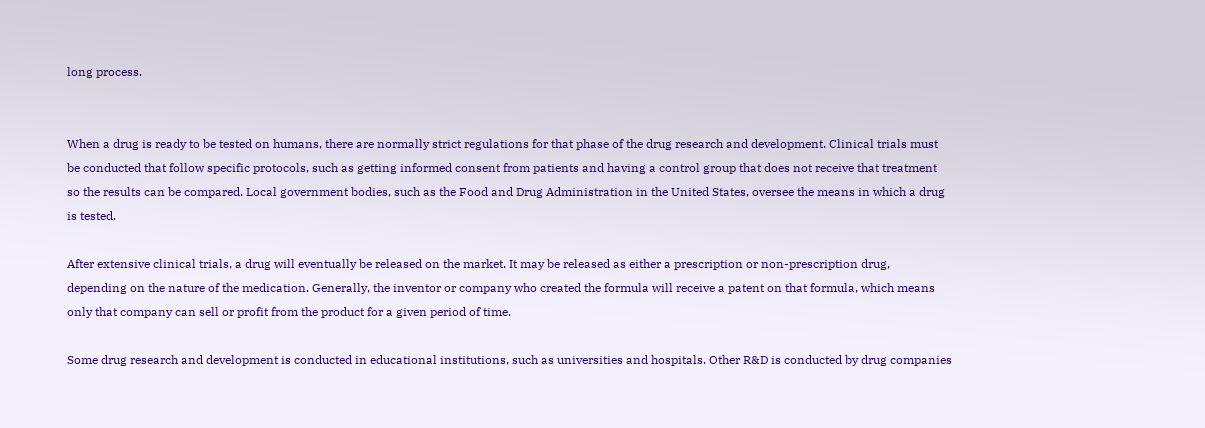long process.


When a drug is ready to be tested on humans, there are normally strict regulations for that phase of the drug research and development. Clinical trials must be conducted that follow specific protocols, such as getting informed consent from patients and having a control group that does not receive that treatment so the results can be compared. Local government bodies, such as the Food and Drug Administration in the United States, oversee the means in which a drug is tested.

After extensive clinical trials, a drug will eventually be released on the market. It may be released as either a prescription or non-prescription drug, depending on the nature of the medication. Generally, the inventor or company who created the formula will receive a patent on that formula, which means only that company can sell or profit from the product for a given period of time.

Some drug research and development is conducted in educational institutions, such as universities and hospitals. Other R&D is conducted by drug companies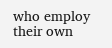who employ their own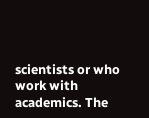scientists or who work with academics. The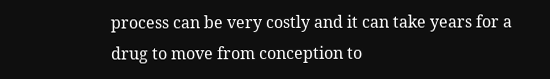process can be very costly and it can take years for a drug to move from conception to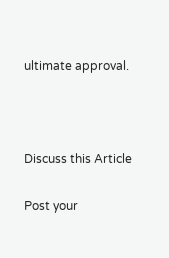ultimate approval.



Discuss this Article

Post your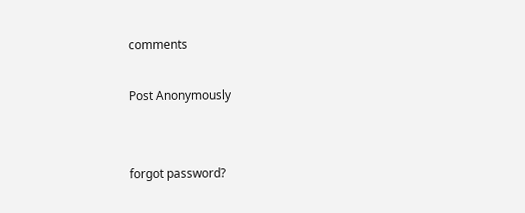comments

Post Anonymously


forgot password?